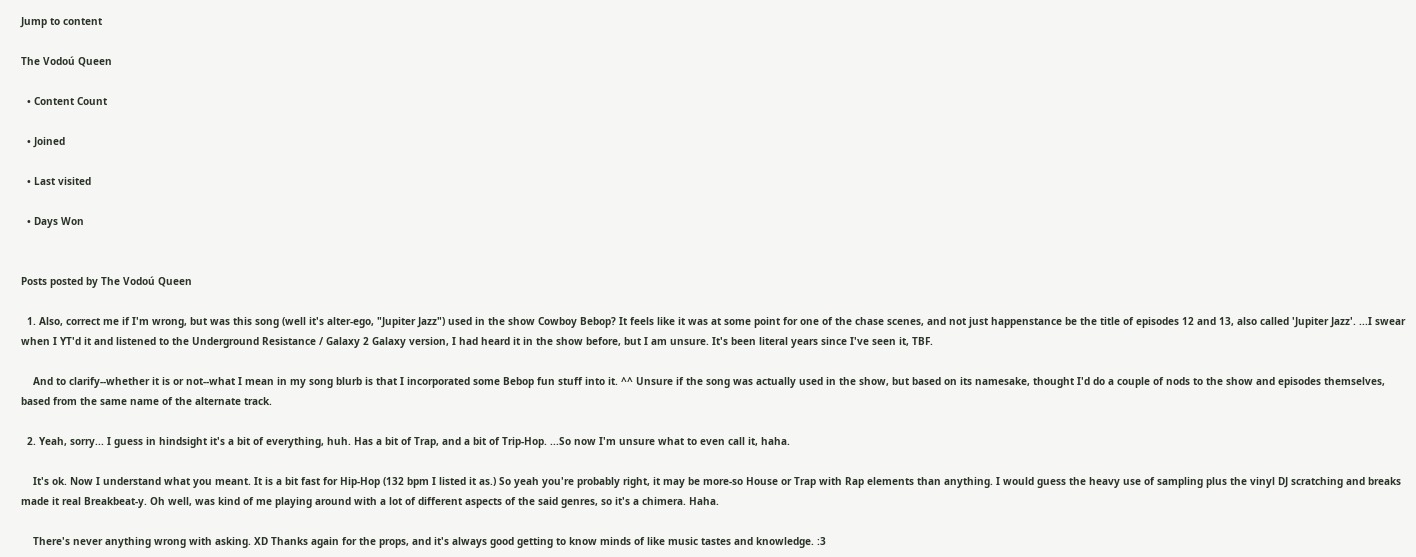Jump to content

The Vodoú Queen

  • Content Count

  • Joined

  • Last visited

  • Days Won


Posts posted by The Vodoú Queen

  1. Also, correct me if I'm wrong, but was this song (well it's alter-ego, "Jupiter Jazz") used in the show Cowboy Bebop? It feels like it was at some point for one of the chase scenes, and not just happenstance be the title of episodes 12 and 13, also called 'Jupiter Jazz'. ...I swear when I YT'd it and listened to the Underground Resistance / Galaxy 2 Galaxy version, I had heard it in the show before, but I am unsure. It's been literal years since I've seen it, TBF.

    And to clarify--whether it is or not--what I mean in my song blurb is that I incorporated some Bebop fun stuff into it. ^^ Unsure if the song was actually used in the show, but based on its namesake, thought I'd do a couple of nods to the show and episodes themselves, based from the same name of the alternate track.

  2. Yeah, sorry... I guess in hindsight it's a bit of everything, huh. Has a bit of Trap, and a bit of Trip-Hop. ...So now I'm unsure what to even call it, haha.

    It's ok. Now I understand what you meant. It is a bit fast for Hip-Hop (132 bpm I listed it as.) So yeah you're probably right, it may be more-so House or Trap with Rap elements than anything. I would guess the heavy use of sampling plus the vinyl DJ scratching and breaks made it real Breakbeat-y. Oh well, was kind of me playing around with a lot of different aspects of the said genres, so it's a chimera. Haha.

    There's never anything wrong with asking. XD Thanks again for the props, and it's always good getting to know minds of like music tastes and knowledge. :3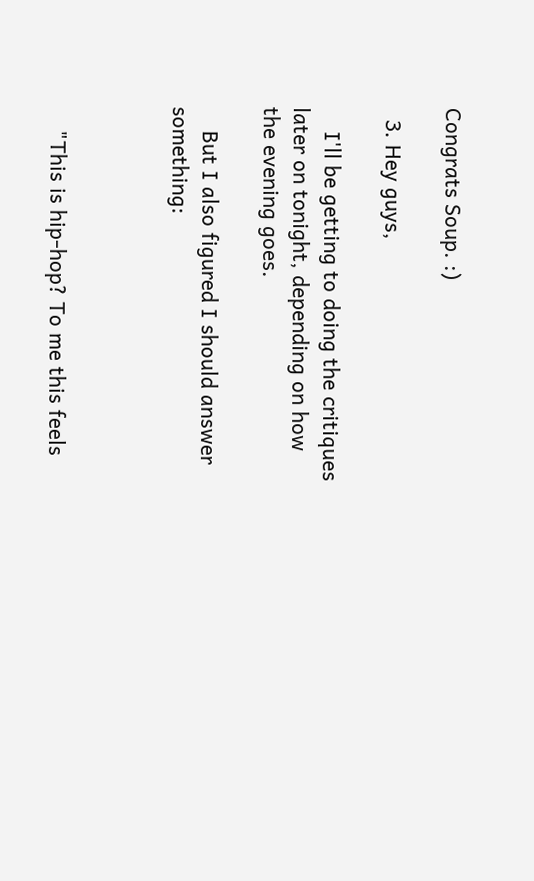Congrats Soup. :)

  3. Hey guys,

    I'll be getting to doing the critiques later on tonight, depending on how the evening goes.

    But I also figured I should answer something:



    "This is hip-hop? To me this feels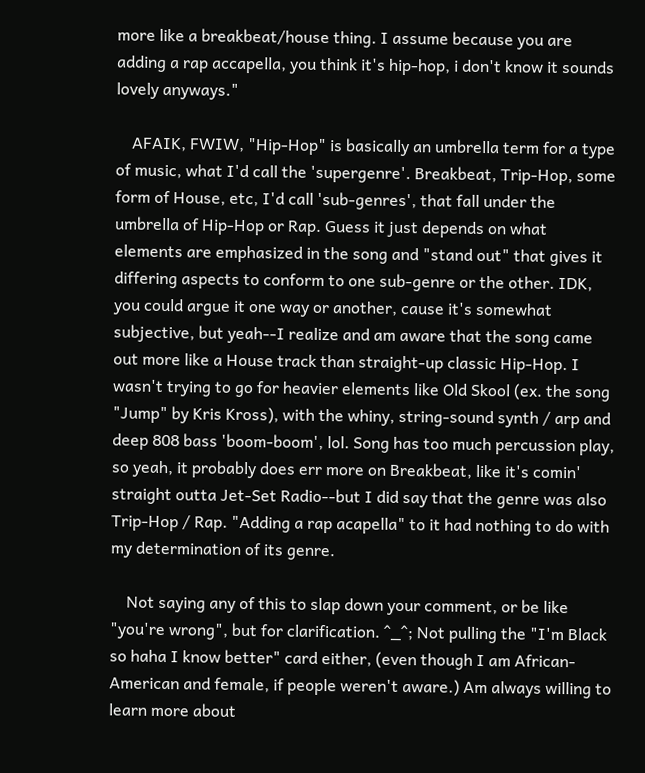more like a breakbeat/house thing. I assume because you are adding a rap accapella, you think it's hip-hop, i don't know it sounds lovely anyways."

    AFAIK, FWIW, "Hip-Hop" is basically an umbrella term for a type of music, what I'd call the 'supergenre'. Breakbeat, Trip-Hop, some form of House, etc, I'd call 'sub-genres', that fall under the umbrella of Hip-Hop or Rap. Guess it just depends on what elements are emphasized in the song and "stand out" that gives it differing aspects to conform to one sub-genre or the other. IDK, you could argue it one way or another, cause it's somewhat subjective, but yeah--I realize and am aware that the song came out more like a House track than straight-up classic Hip-Hop. I wasn't trying to go for heavier elements like Old Skool (ex. the song "Jump" by Kris Kross), with the whiny, string-sound synth / arp and deep 808 bass 'boom-boom', lol. Song has too much percussion play, so yeah, it probably does err more on Breakbeat, like it's comin' straight outta Jet-Set Radio--but I did say that the genre was also Trip-Hop / Rap. "Adding a rap acapella" to it had nothing to do with my determination of its genre.

    Not saying any of this to slap down your comment, or be like "you're wrong", but for clarification. ^_^; Not pulling the "I'm Black so haha I know better" card either, (even though I am African-American and female, if people weren't aware.) Am always willing to learn more about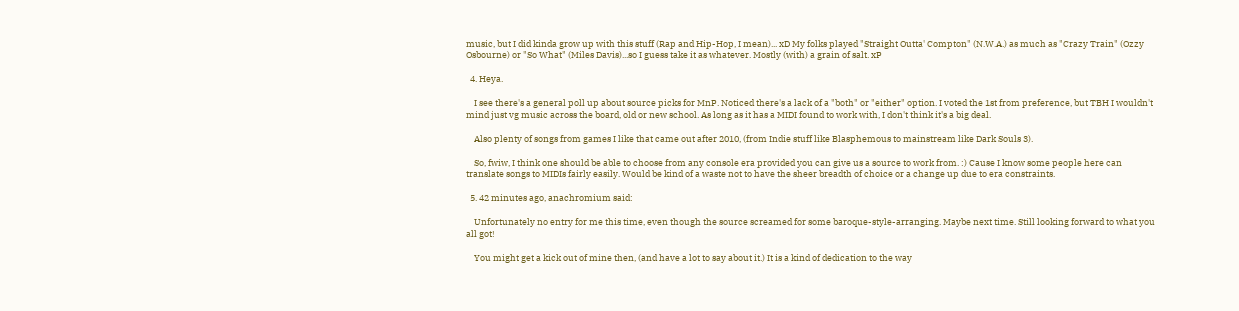music, but I did kinda grow up with this stuff (Rap and Hip-Hop, I mean)... xD My folks played "Straight Outta' Compton" (N.W.A.) as much as "Crazy Train" (Ozzy Osbourne) or "So What" (Miles Davis)...so I guess take it as whatever. Mostly (with) a grain of salt. xP

  4. Heya.

    I see there's a general poll up about source picks for MnP. Noticed there's a lack of a "both" or "either" option. I voted the 1st from preference, but TBH I wouldn't mind just vg music across the board, old or new school. As long as it has a MIDI found to work with, I don't think it's a big deal.

    Also plenty of songs from games I like that came out after 2010, (from Indie stuff like Blasphemous to mainstream like Dark Souls 3).

    So, fwiw, I think one should be able to choose from any console era provided you can give us a source to work from. :) Cause I know some people here can translate songs to MIDIs fairly easily. Would be kind of a waste not to have the sheer breadth of choice or a change up due to era constraints.

  5. 42 minutes ago, anachromium said:

    Unfortunately no entry for me this time, even though the source screamed for some baroque-style-arranging. Maybe next time. Still looking forward to what you all got!

    You might get a kick out of mine then, (and have a lot to say about it.) It is a kind of dedication to the way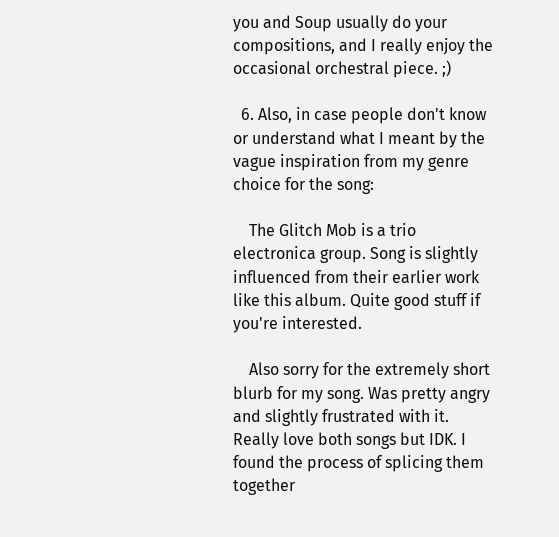you and Soup usually do your compositions, and I really enjoy the occasional orchestral piece. ;)

  6. Also, in case people don't know or understand what I meant by the vague inspiration from my genre choice for the song:

    The Glitch Mob is a trio electronica group. Song is slightly influenced from their earlier work like this album. Quite good stuff if you're interested.

    Also sorry for the extremely short blurb for my song. Was pretty angry and slightly frustrated with it. Really love both songs but IDK. I found the process of splicing them together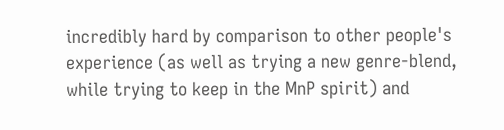incredibly hard by comparison to other people's experience (as well as trying a new genre-blend, while trying to keep in the MnP spirit) and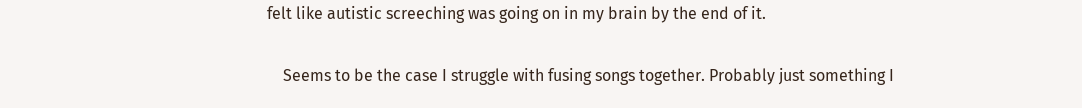felt like autistic screeching was going on in my brain by the end of it.

    Seems to be the case I struggle with fusing songs together. Probably just something I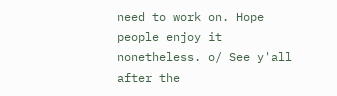need to work on. Hope people enjoy it nonetheless. o/ See y'all after the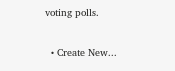voting polls.

  • Create New...